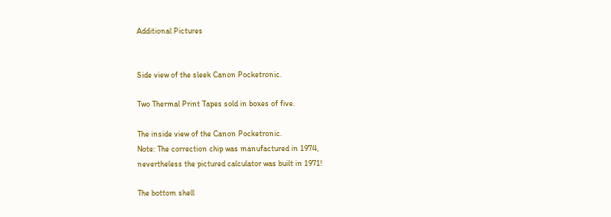Additional Pictures


Side view of the sleek Canon Pocketronic.

Two Thermal Print Tapes sold in boxes of five.

The inside view of the Canon Pocketronic.
Note: The correction chip was manufactured in 1974,
nevertheless the pictured calculator was built in 1971!

The bottom shell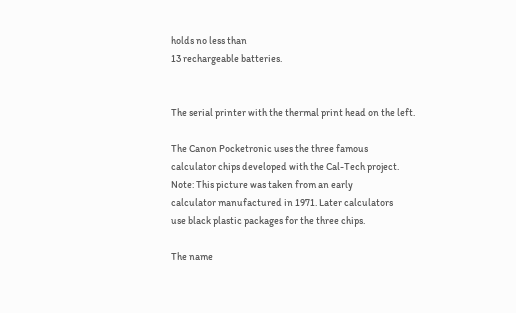holds no less than
13 rechargeable batteries.


The serial printer with the thermal print head on the left.

The Canon Pocketronic uses the three famous
calculator chips developed with the Cal-Tech project.
Note: This picture was taken from an early
calculator manufactured in 1971. Later calculators
use black plastic packages for the three chips.

The name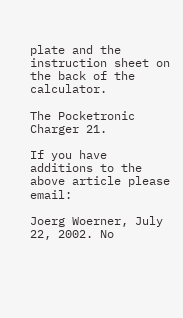plate and the instruction sheet on the back of the calculator.

The Pocketronic Charger 21.

If you have additions to the above article please email:

Joerg Woerner, July 22, 2002. No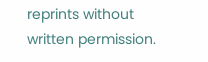reprints without written permission.